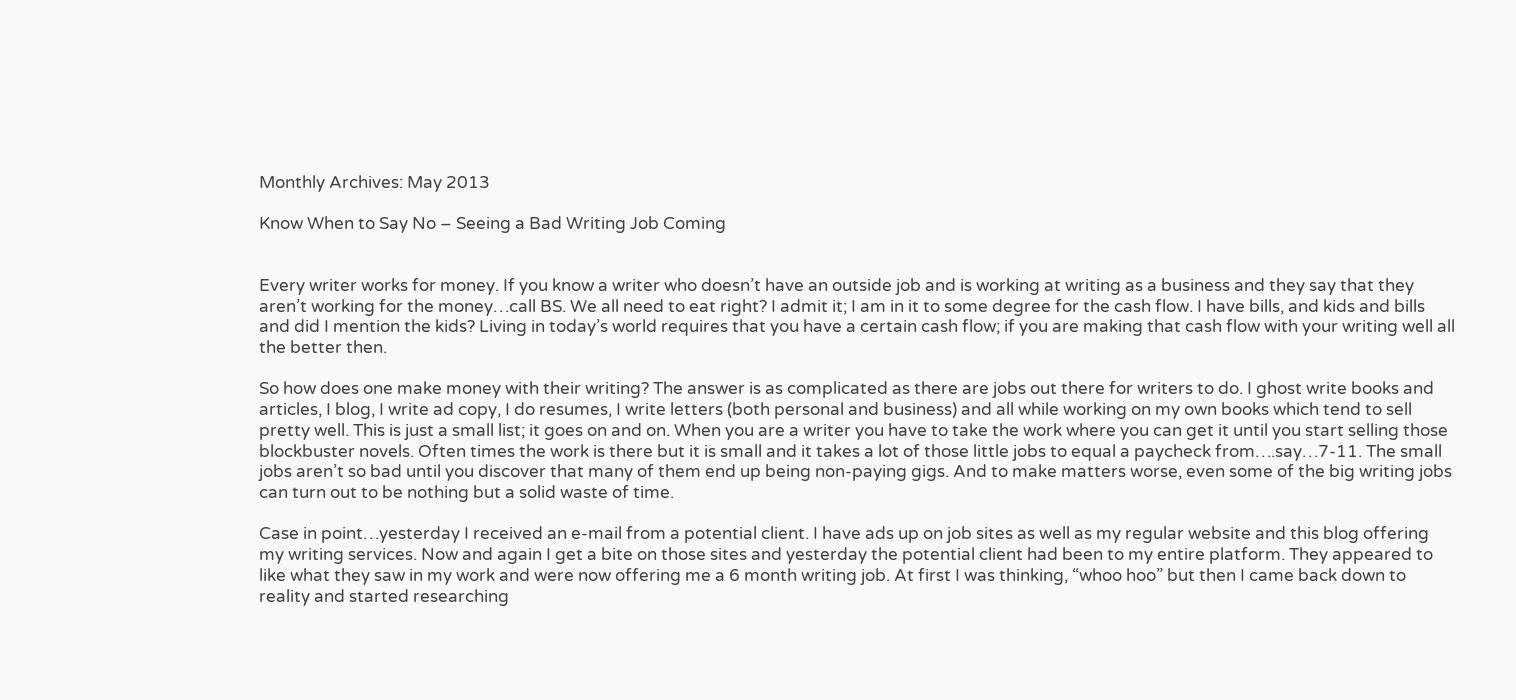Monthly Archives: May 2013

Know When to Say No – Seeing a Bad Writing Job Coming


Every writer works for money. If you know a writer who doesn’t have an outside job and is working at writing as a business and they say that they aren’t working for the money…call BS. We all need to eat right? I admit it; I am in it to some degree for the cash flow. I have bills, and kids and bills and did I mention the kids? Living in today’s world requires that you have a certain cash flow; if you are making that cash flow with your writing well all the better then.

So how does one make money with their writing? The answer is as complicated as there are jobs out there for writers to do. I ghost write books and articles, I blog, I write ad copy, I do resumes, I write letters (both personal and business) and all while working on my own books which tend to sell pretty well. This is just a small list; it goes on and on. When you are a writer you have to take the work where you can get it until you start selling those blockbuster novels. Often times the work is there but it is small and it takes a lot of those little jobs to equal a paycheck from….say…7-11. The small jobs aren’t so bad until you discover that many of them end up being non-paying gigs. And to make matters worse, even some of the big writing jobs can turn out to be nothing but a solid waste of time.

Case in point…yesterday I received an e-mail from a potential client. I have ads up on job sites as well as my regular website and this blog offering my writing services. Now and again I get a bite on those sites and yesterday the potential client had been to my entire platform. They appeared to like what they saw in my work and were now offering me a 6 month writing job. At first I was thinking, “whoo hoo” but then I came back down to reality and started researching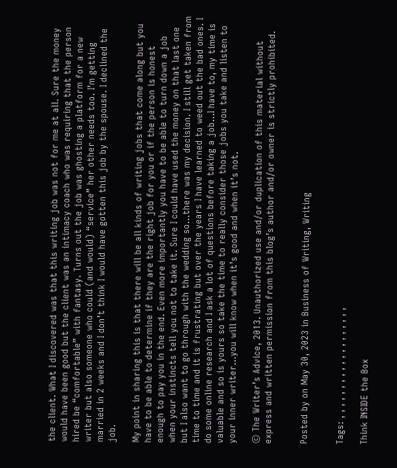the client. What I discovered was that this writing job was not for me at all. Sure the money would have been good but the client was an intimacy coach who was requiring that the person hired be “comfortable” with fantasy. Turns out the job was ghosting a platform for a new writer but also someone who could (and would) “service” her other needs too. I’m getting married in 2 weeks and I don’t think I would have gotten this job by the spouse. I declined the job.

My point in sharing this is that there will be all kinds of writing jobs that come along but you have to be able to determine if they are the right job for you or if the person is honest enough to pay you in the end. Even more importantly you have to be able to turn down a job when your instincts tell you not to take it. Sure I could have used the money on that last one but I also want to go through with the wedding so…there was my decision. I still get taken from time to time and it is frustrating but over the years I have learned to weed out the bad ones. I do some online research and I ask a lot of questions before taking a job…I have to, my time is valuable and so is yours so take the time to really consider those jobs you take and listen to your inner writer…you will know when it’s good and when it’s not.

© The Writer’s Advice, 2013. Unauthorized use and/or duplication of this material without express and written permission from this blog’s author and/or owner is strictly prohibited.


Posted by on May 30, 2023 in Business of Writing, Writing


Tags: , , , , , , , , , , , , , , , , , , ,

Think INSIDE the Box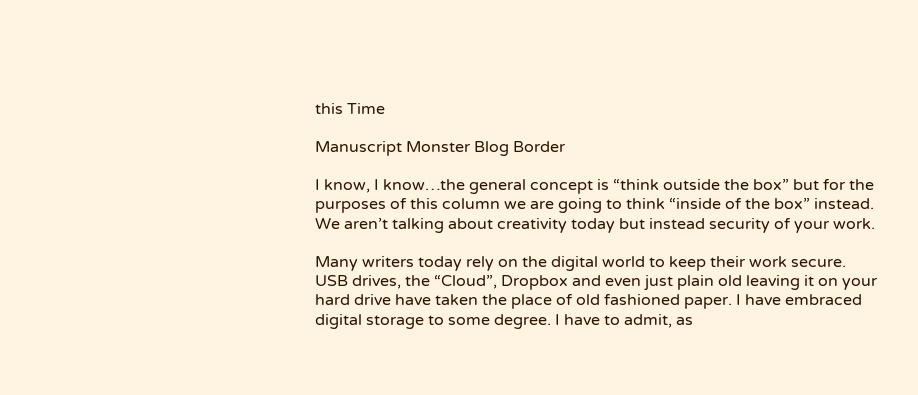this Time

Manuscript Monster Blog Border

I know, I know…the general concept is “think outside the box” but for the purposes of this column we are going to think “inside of the box” instead. We aren’t talking about creativity today but instead security of your work.

Many writers today rely on the digital world to keep their work secure. USB drives, the “Cloud”, Dropbox and even just plain old leaving it on your hard drive have taken the place of old fashioned paper. I have embraced digital storage to some degree. I have to admit, as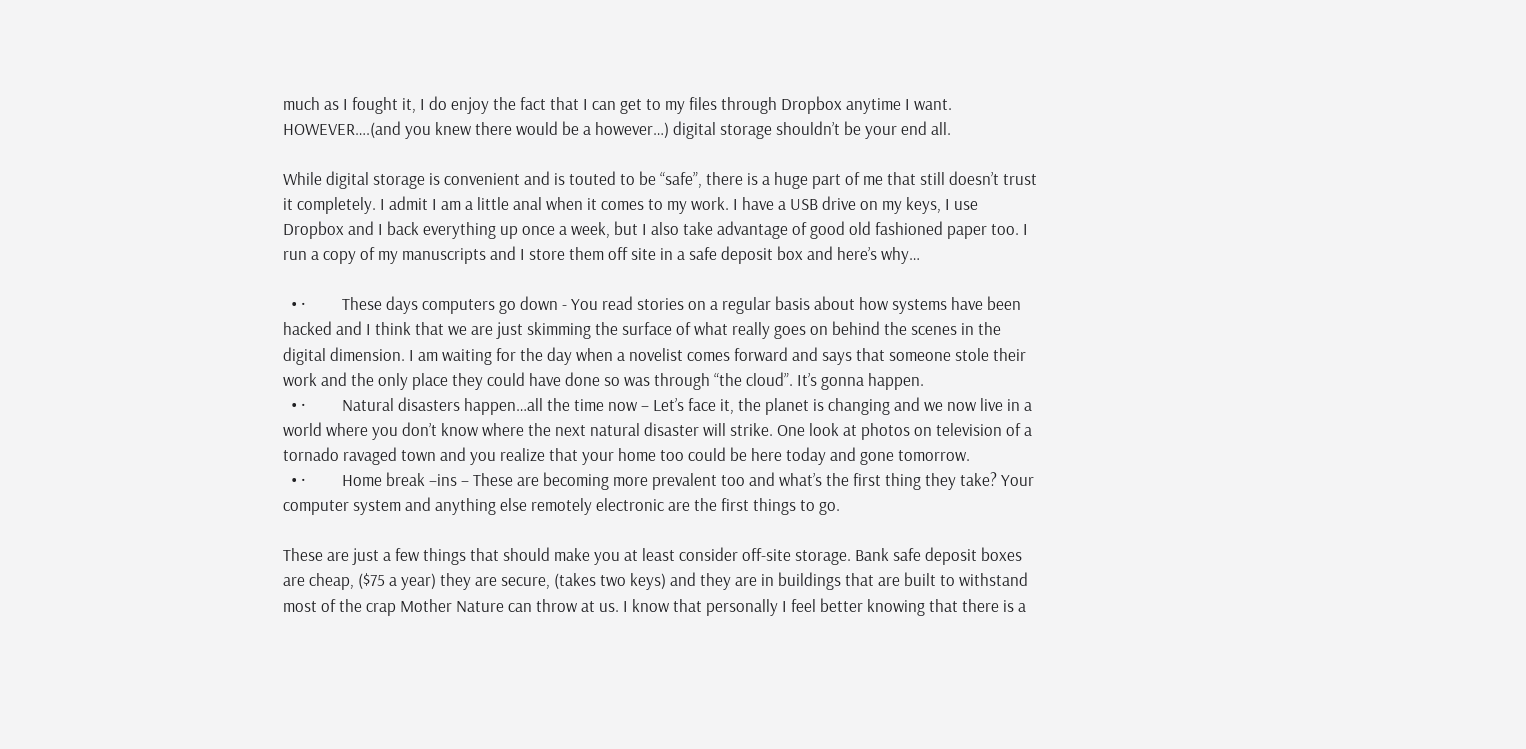much as I fought it, I do enjoy the fact that I can get to my files through Dropbox anytime I want. HOWEVER….(and you knew there would be a however…) digital storage shouldn’t be your end all.

While digital storage is convenient and is touted to be “safe”, there is a huge part of me that still doesn’t trust it completely. I admit I am a little anal when it comes to my work. I have a USB drive on my keys, I use Dropbox and I back everything up once a week, but I also take advantage of good old fashioned paper too. I run a copy of my manuscripts and I store them off site in a safe deposit box and here’s why…

  • ·         These days computers go down - You read stories on a regular basis about how systems have been hacked and I think that we are just skimming the surface of what really goes on behind the scenes in the digital dimension. I am waiting for the day when a novelist comes forward and says that someone stole their work and the only place they could have done so was through “the cloud”. It’s gonna happen.
  • ·         Natural disasters happen…all the time now – Let’s face it, the planet is changing and we now live in a world where you don’t know where the next natural disaster will strike. One look at photos on television of a tornado ravaged town and you realize that your home too could be here today and gone tomorrow.
  • ·         Home break –ins – These are becoming more prevalent too and what’s the first thing they take? Your computer system and anything else remotely electronic are the first things to go.

These are just a few things that should make you at least consider off-site storage. Bank safe deposit boxes are cheap, ($75 a year) they are secure, (takes two keys) and they are in buildings that are built to withstand most of the crap Mother Nature can throw at us. I know that personally I feel better knowing that there is a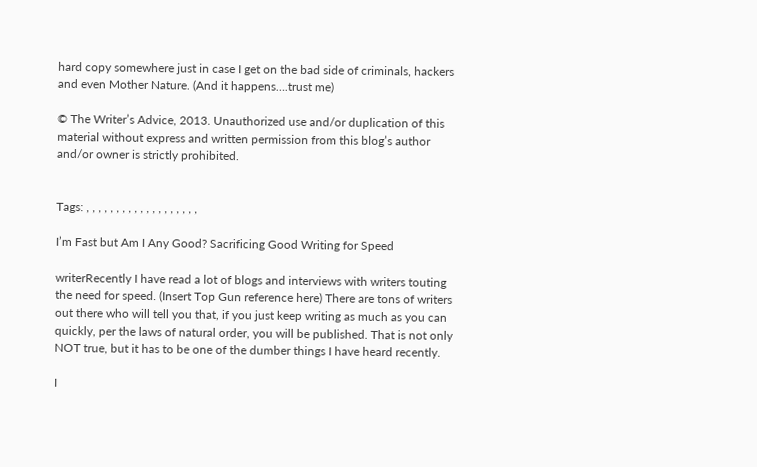hard copy somewhere just in case I get on the bad side of criminals, hackers and even Mother Nature. (And it happens….trust me)

© The Writer’s Advice, 2013. Unauthorized use and/or duplication of this material without express and written permission from this blog’s author and/or owner is strictly prohibited.


Tags: , , , , , , , , , , , , , , , , , , ,

I’m Fast but Am I Any Good? Sacrificing Good Writing for Speed

writerRecently I have read a lot of blogs and interviews with writers touting the need for speed. (Insert Top Gun reference here) There are tons of writers out there who will tell you that, if you just keep writing as much as you can quickly, per the laws of natural order, you will be published. That is not only NOT true, but it has to be one of the dumber things I have heard recently.

I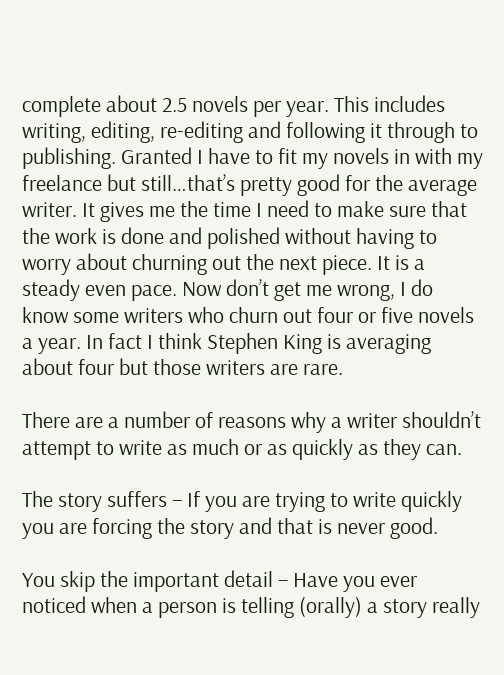complete about 2.5 novels per year. This includes writing, editing, re-editing and following it through to publishing. Granted I have to fit my novels in with my freelance but still…that’s pretty good for the average writer. It gives me the time I need to make sure that the work is done and polished without having to worry about churning out the next piece. It is a steady even pace. Now don’t get me wrong, I do know some writers who churn out four or five novels a year. In fact I think Stephen King is averaging about four but those writers are rare.

There are a number of reasons why a writer shouldn’t attempt to write as much or as quickly as they can.

The story suffers – If you are trying to write quickly you are forcing the story and that is never good.

You skip the important detail – Have you ever noticed when a person is telling (orally) a story really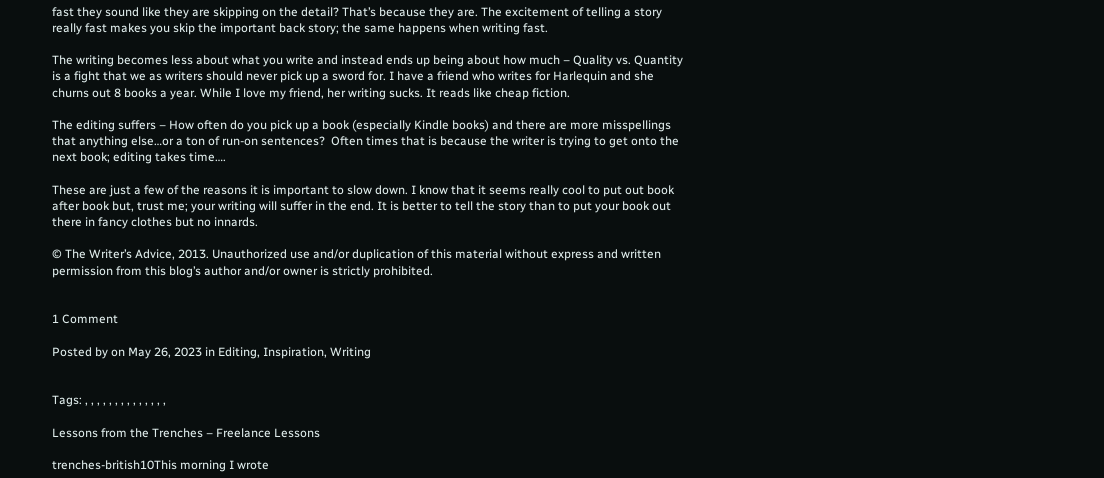fast they sound like they are skipping on the detail? That’s because they are. The excitement of telling a story really fast makes you skip the important back story; the same happens when writing fast.

The writing becomes less about what you write and instead ends up being about how much – Quality vs. Quantity is a fight that we as writers should never pick up a sword for. I have a friend who writes for Harlequin and she churns out 8 books a year. While I love my friend, her writing sucks. It reads like cheap fiction.

The editing suffers – How often do you pick up a book (especially Kindle books) and there are more misspellings that anything else…or a ton of run-on sentences?  Often times that is because the writer is trying to get onto the next book; editing takes time….

These are just a few of the reasons it is important to slow down. I know that it seems really cool to put out book after book but, trust me; your writing will suffer in the end. It is better to tell the story than to put your book out there in fancy clothes but no innards.

© The Writer’s Advice, 2013. Unauthorized use and/or duplication of this material without express and written permission from this blog’s author and/or owner is strictly prohibited.


1 Comment

Posted by on May 26, 2023 in Editing, Inspiration, Writing


Tags: , , , , , , , , , , , , , ,

Lessons from the Trenches – Freelance Lessons

trenches-british10This morning I wrote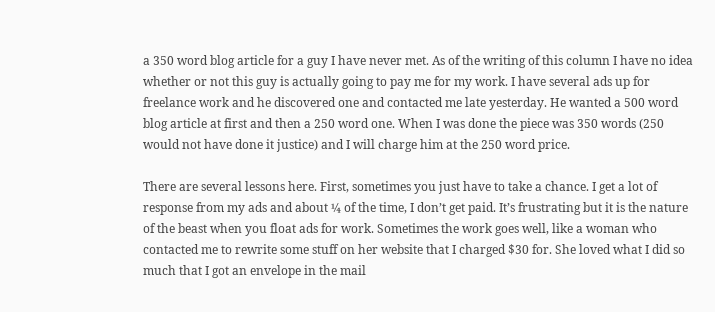a 350 word blog article for a guy I have never met. As of the writing of this column I have no idea whether or not this guy is actually going to pay me for my work. I have several ads up for freelance work and he discovered one and contacted me late yesterday. He wanted a 500 word blog article at first and then a 250 word one. When I was done the piece was 350 words (250 would not have done it justice) and I will charge him at the 250 word price.

There are several lessons here. First, sometimes you just have to take a chance. I get a lot of response from my ads and about ¼ of the time, I don’t get paid. It’s frustrating but it is the nature of the beast when you float ads for work. Sometimes the work goes well, like a woman who contacted me to rewrite some stuff on her website that I charged $30 for. She loved what I did so much that I got an envelope in the mail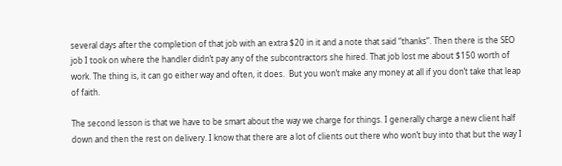several days after the completion of that job with an extra $20 in it and a note that said “thanks”. Then there is the SEO job I took on where the handler didn’t pay any of the subcontractors she hired. That job lost me about $150 worth of work. The thing is, it can go either way and often, it does.  But you won’t make any money at all if you don’t take that leap of faith.

The second lesson is that we have to be smart about the way we charge for things. I generally charge a new client half down and then the rest on delivery. I know that there are a lot of clients out there who won’t buy into that but the way I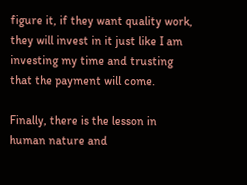figure it, if they want quality work, they will invest in it just like I am investing my time and trusting that the payment will come.

Finally, there is the lesson in human nature and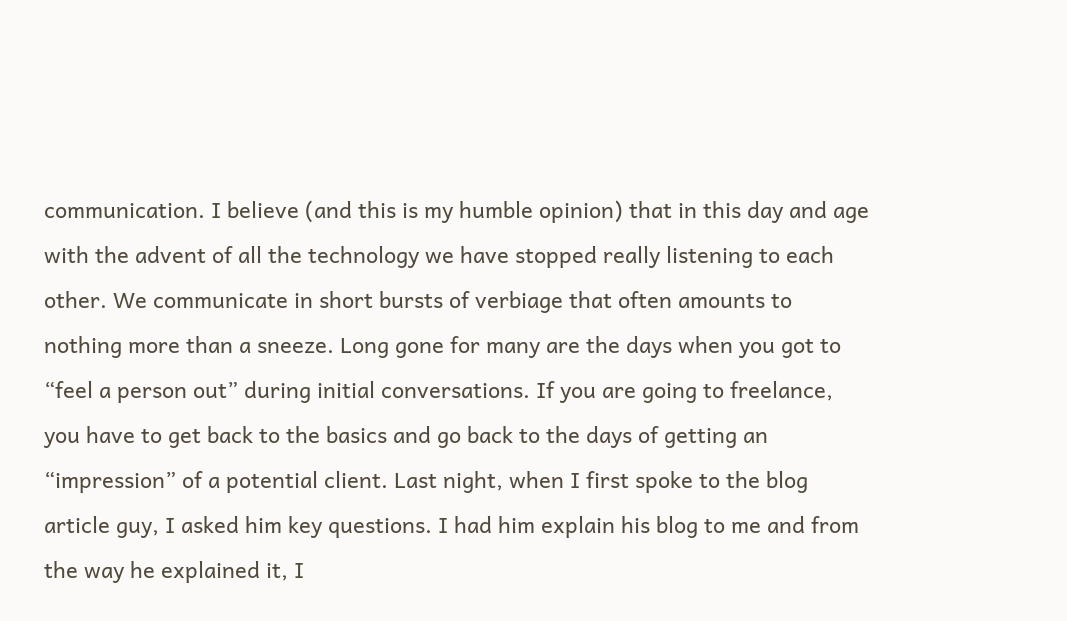communication. I believe (and this is my humble opinion) that in this day and age with the advent of all the technology we have stopped really listening to each other. We communicate in short bursts of verbiage that often amounts to nothing more than a sneeze. Long gone for many are the days when you got to “feel a person out” during initial conversations. If you are going to freelance, you have to get back to the basics and go back to the days of getting an “impression” of a potential client. Last night, when I first spoke to the blog article guy, I asked him key questions. I had him explain his blog to me and from the way he explained it, I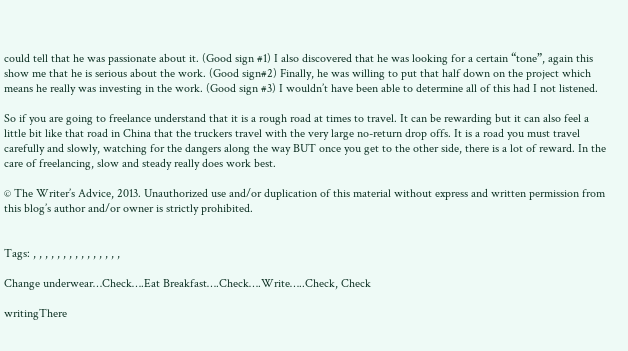could tell that he was passionate about it. (Good sign #1) I also discovered that he was looking for a certain “tone”, again this show me that he is serious about the work. (Good sign#2) Finally, he was willing to put that half down on the project which means he really was investing in the work. (Good sign #3) I wouldn’t have been able to determine all of this had I not listened.

So if you are going to freelance understand that it is a rough road at times to travel. It can be rewarding but it can also feel a little bit like that road in China that the truckers travel with the very large no-return drop offs. It is a road you must travel carefully and slowly, watching for the dangers along the way BUT once you get to the other side, there is a lot of reward. In the care of freelancing, slow and steady really does work best.

© The Writer’s Advice, 2013. Unauthorized use and/or duplication of this material without express and written permission from this blog’s author and/or owner is strictly prohibited.


Tags: , , , , , , , , , , , , , , ,

Change underwear…Check….Eat Breakfast….Check….Write…..Check, Check

writingThere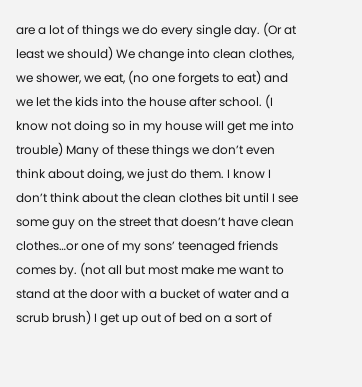are a lot of things we do every single day. (Or at least we should) We change into clean clothes, we shower, we eat, (no one forgets to eat) and we let the kids into the house after school. (I know not doing so in my house will get me into trouble) Many of these things we don’t even think about doing, we just do them. I know I don’t think about the clean clothes bit until I see some guy on the street that doesn’t have clean clothes…or one of my sons’ teenaged friends comes by. (not all but most make me want to stand at the door with a bucket of water and a scrub brush) I get up out of bed on a sort of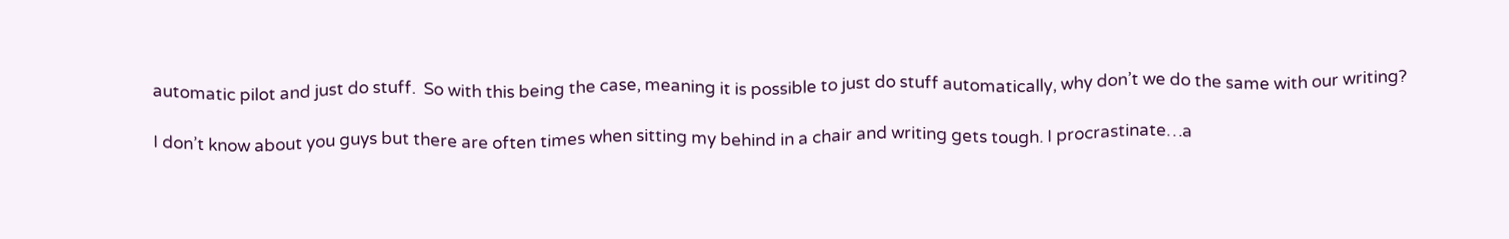automatic pilot and just do stuff.  So with this being the case, meaning it is possible to just do stuff automatically, why don’t we do the same with our writing?

I don’t know about you guys but there are often times when sitting my behind in a chair and writing gets tough. I procrastinate…a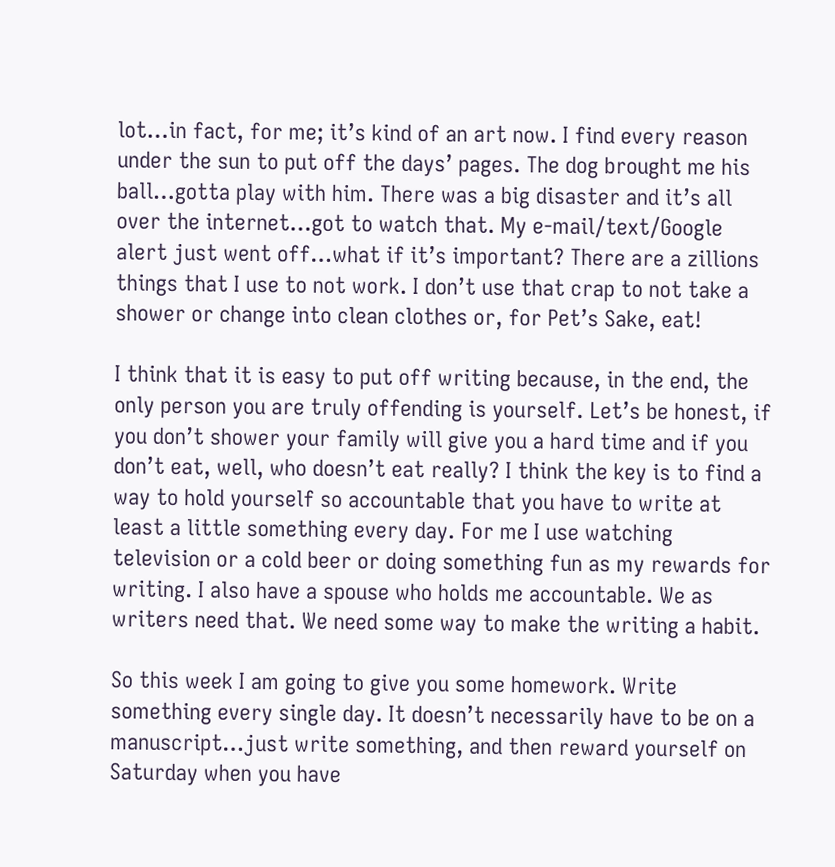lot…in fact, for me; it’s kind of an art now. I find every reason under the sun to put off the days’ pages. The dog brought me his ball…gotta play with him. There was a big disaster and it’s all over the internet…got to watch that. My e-mail/text/Google alert just went off…what if it’s important? There are a zillions things that I use to not work. I don’t use that crap to not take a shower or change into clean clothes or, for Pet’s Sake, eat!

I think that it is easy to put off writing because, in the end, the only person you are truly offending is yourself. Let’s be honest, if you don’t shower your family will give you a hard time and if you don’t eat, well, who doesn’t eat really? I think the key is to find a way to hold yourself so accountable that you have to write at least a little something every day. For me I use watching television or a cold beer or doing something fun as my rewards for writing. I also have a spouse who holds me accountable. We as writers need that. We need some way to make the writing a habit.

So this week I am going to give you some homework. Write something every single day. It doesn’t necessarily have to be on a manuscript…just write something, and then reward yourself on Saturday when you have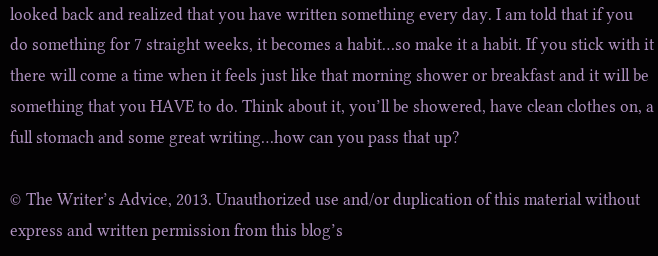looked back and realized that you have written something every day. I am told that if you do something for 7 straight weeks, it becomes a habit…so make it a habit. If you stick with it there will come a time when it feels just like that morning shower or breakfast and it will be something that you HAVE to do. Think about it, you’ll be showered, have clean clothes on, a full stomach and some great writing…how can you pass that up?

© The Writer’s Advice, 2013. Unauthorized use and/or duplication of this material without express and written permission from this blog’s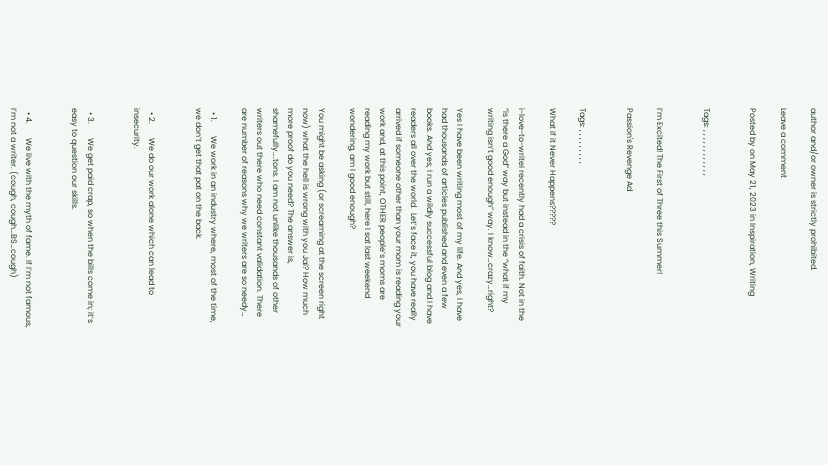author and/or owner is strictly prohibited.

Leave a comment

Posted by on May 21, 2023 in Inspiration, Writing


Tags: , , , , , , , , , , , ,


I’m Excited! The First of Three this Summer!

Passion's Revenge Ad


Tags: , , , , , , , , ,

What if it Never Happens?????

i-love-to-writeI recently had a crisis of faith. Not in the “is there a God” way but instead in the “what if my writing isn’t good enough” way. I know…crazy…right?

Yes I have been writing most of my life. And yes, I have had thousands of articles published and even a few books. And yes, I run a wildly successful blog and I have readers all over the world.  Let’s face it, you have really arrived if someone other than your mom is reading your work and, at this point, OTHER people’s moms are reading my work but still, here I sat last weekend wondering, am I good enough?

You might be asking (or screaming at the screen right now) what the hell is wrong with you Jai? How much more proof do you need? The answer is, shamefully….tons. I am not unlike thousands of other writers out there who need constant validation. There are number of reasons why we writers are so needy…

  • 1.       We work in an industry where, most of the time, we don’t get that pat on the back.


  • 2.       We do our work alone which can lead to insecurity.


  • 3.       We get paid crap, so when the bills come in; it’s easy to question our skills.


  • 4.       We live with the myth of fame. If I’m not famous, I’m not a writer. (cough, cough…BS…cough)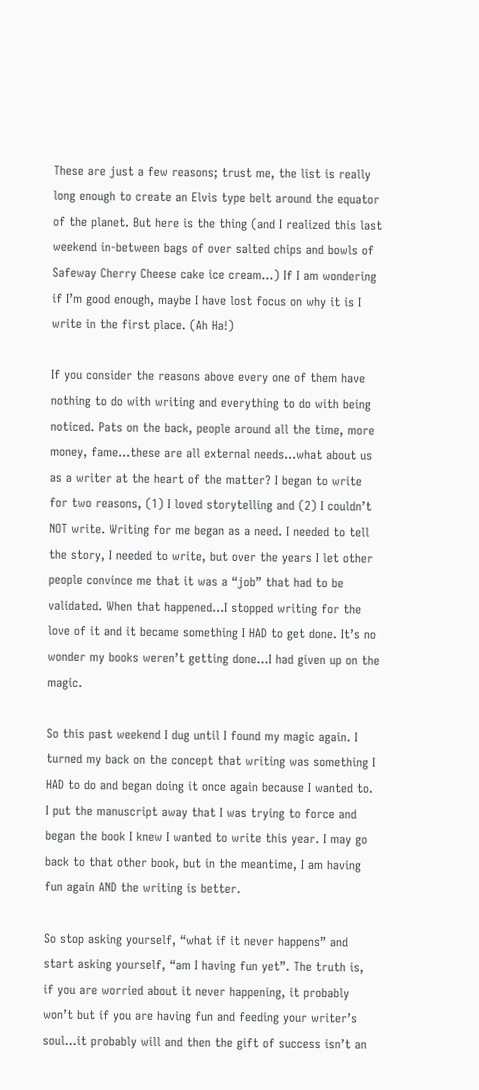These are just a few reasons; trust me, the list is really long enough to create an Elvis type belt around the equator of the planet. But here is the thing (and I realized this last weekend in-between bags of over salted chips and bowls of Safeway Cherry Cheese cake ice cream…) If I am wondering if I’m good enough, maybe I have lost focus on why it is I write in the first place. (Ah Ha!)

If you consider the reasons above every one of them have nothing to do with writing and everything to do with being noticed. Pats on the back, people around all the time, more money, fame…these are all external needs…what about us as a writer at the heart of the matter? I began to write for two reasons, (1) I loved storytelling and (2) I couldn’t NOT write. Writing for me began as a need. I needed to tell the story, I needed to write, but over the years I let other people convince me that it was a “job” that had to be validated. When that happened…I stopped writing for the love of it and it became something I HAD to get done. It’s no wonder my books weren’t getting done…I had given up on the magic.

So this past weekend I dug until I found my magic again. I turned my back on the concept that writing was something I HAD to do and began doing it once again because I wanted to. I put the manuscript away that I was trying to force and began the book I knew I wanted to write this year. I may go back to that other book, but in the meantime, I am having fun again AND the writing is better.

So stop asking yourself, “what if it never happens” and start asking yourself, “am I having fun yet”. The truth is, if you are worried about it never happening, it probably won’t but if you are having fun and feeding your writer’s soul…it probably will and then the gift of success isn’t an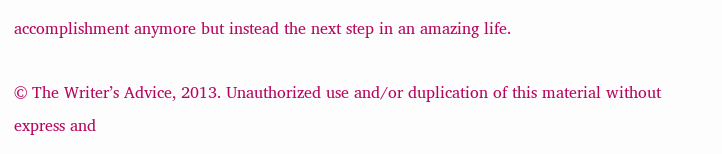accomplishment anymore but instead the next step in an amazing life.

© The Writer’s Advice, 2013. Unauthorized use and/or duplication of this material without express and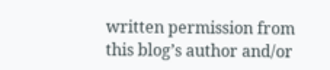written permission from this blog’s author and/or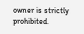owner is strictly prohibited.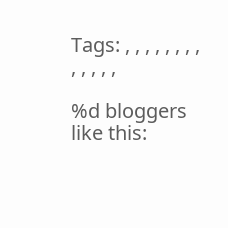Tags: , , , , , , , , , , , , ,

%d bloggers like this: